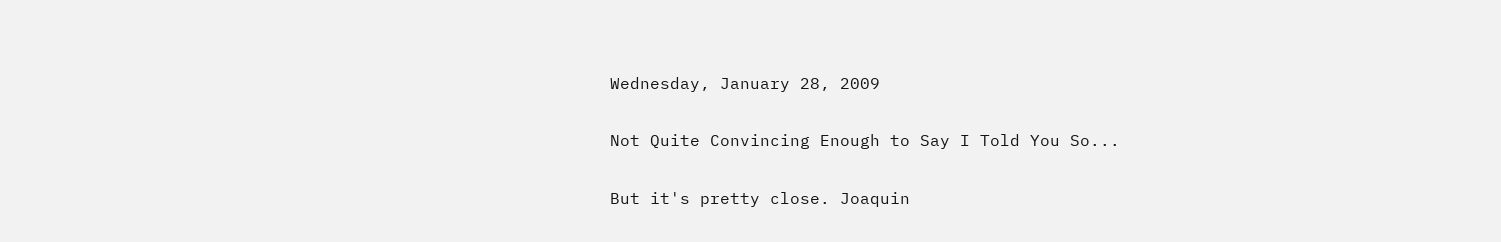Wednesday, January 28, 2009

Not Quite Convincing Enough to Say I Told You So...

But it's pretty close. Joaquin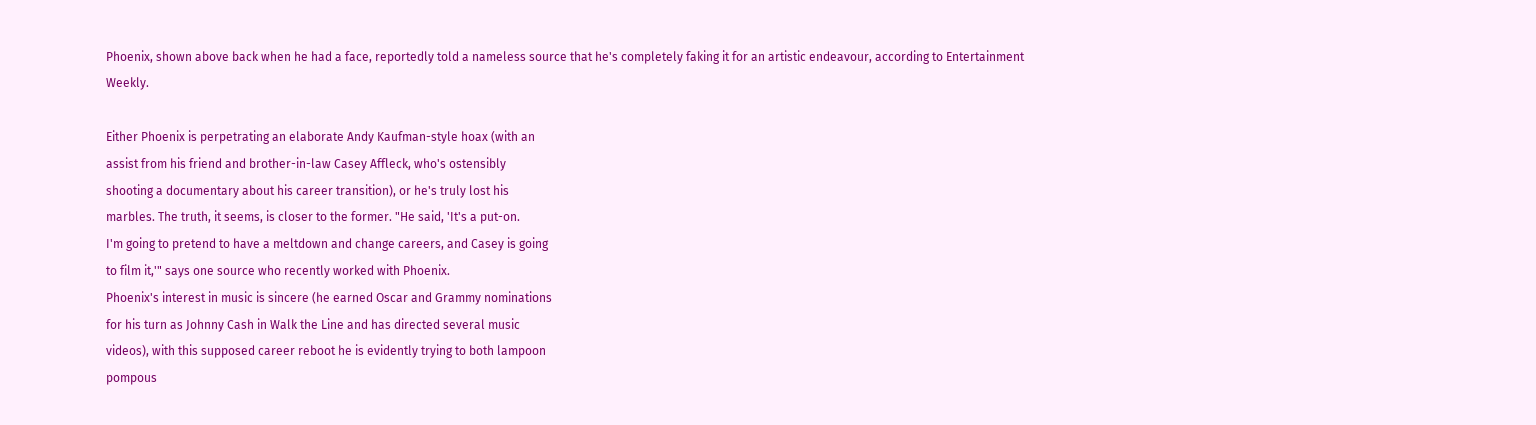Phoenix, shown above back when he had a face, reportedly told a nameless source that he's completely faking it for an artistic endeavour, according to Entertainment Weekly.

Either Phoenix is perpetrating an elaborate Andy Kaufman-style hoax (with an
assist from his friend and brother-in-law Casey Affleck, who's ostensibly
shooting a documentary about his career transition), or he's truly lost his
marbles. The truth, it seems, is closer to the former. "He said, 'It's a put-on.
I'm going to pretend to have a meltdown and change careers, and Casey is going
to film it,'" says one source who recently worked with Phoenix.
Phoenix's interest in music is sincere (he earned Oscar and Grammy nominations
for his turn as Johnny Cash in Walk the Line and has directed several music
videos), with this supposed career reboot he is evidently trying to both lampoon
pompous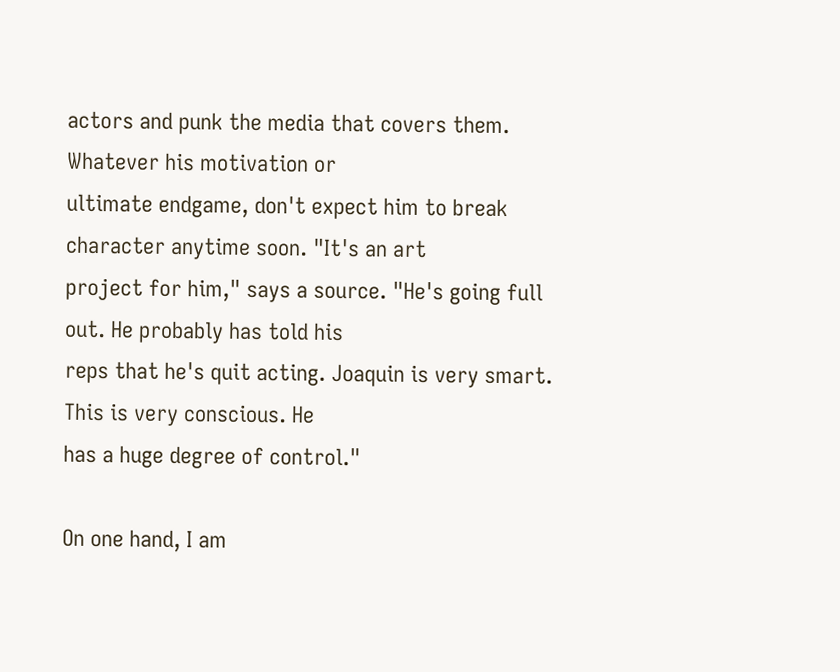actors and punk the media that covers them. Whatever his motivation or
ultimate endgame, don't expect him to break character anytime soon. "It's an art
project for him," says a source. "He's going full out. He probably has told his
reps that he's quit acting. Joaquin is very smart. This is very conscious. He
has a huge degree of control."

On one hand, I am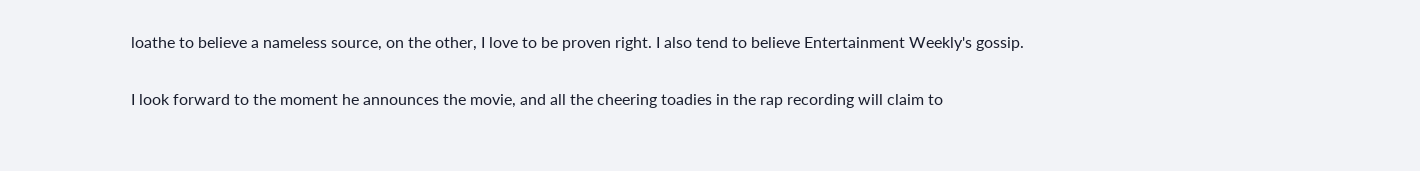loathe to believe a nameless source, on the other, I love to be proven right. I also tend to believe Entertainment Weekly's gossip.

I look forward to the moment he announces the movie, and all the cheering toadies in the rap recording will claim to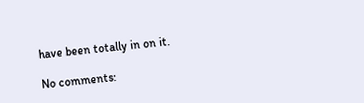have been totally in on it.

No comments: